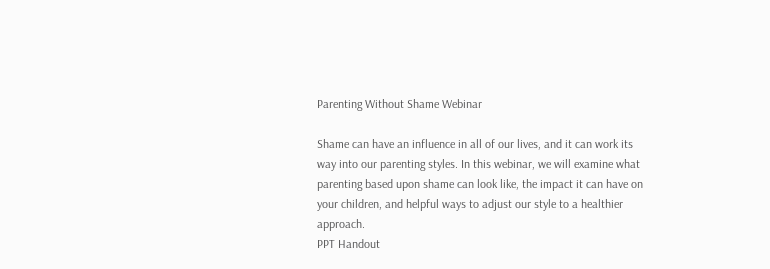Parenting Without Shame Webinar

Shame can have an influence in all of our lives, and it can work its way into our parenting styles. In this webinar, we will examine what parenting based upon shame can look like, the impact it can have on your children, and helpful ways to adjust our style to a healthier approach.
PPT Handout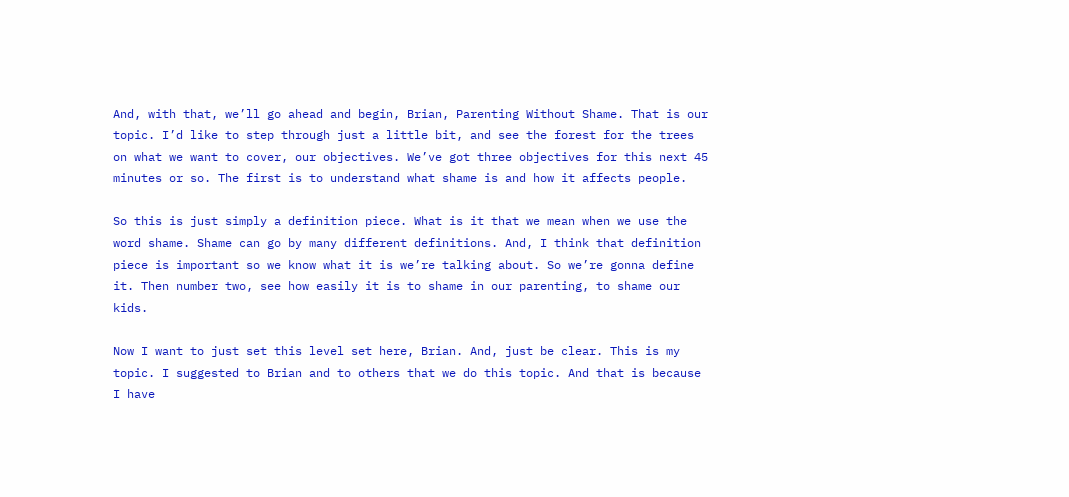And, with that, we’ll go ahead and begin, Brian, Parenting Without Shame. That is our topic. I’d like to step through just a little bit, and see the forest for the trees on what we want to cover, our objectives. We’ve got three objectives for this next 45 minutes or so. The first is to understand what shame is and how it affects people.

So this is just simply a definition piece. What is it that we mean when we use the word shame. Shame can go by many different definitions. And, I think that definition piece is important so we know what it is we’re talking about. So we’re gonna define it. Then number two, see how easily it is to shame in our parenting, to shame our kids.

Now I want to just set this level set here, Brian. And, just be clear. This is my topic. I suggested to Brian and to others that we do this topic. And that is because I have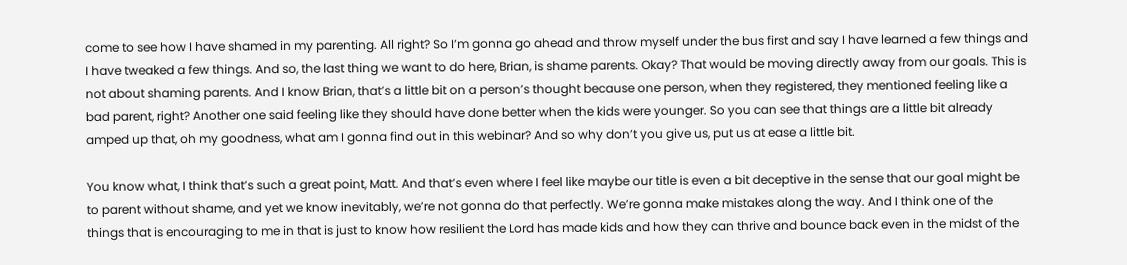come to see how I have shamed in my parenting. All right? So I’m gonna go ahead and throw myself under the bus first and say I have learned a few things and I have tweaked a few things. And so, the last thing we want to do here, Brian, is shame parents. Okay? That would be moving directly away from our goals. This is not about shaming parents. And I know Brian, that’s a little bit on a person’s thought because one person, when they registered, they mentioned feeling like a bad parent, right? Another one said feeling like they should have done better when the kids were younger. So you can see that things are a little bit already amped up that, oh my goodness, what am I gonna find out in this webinar? And so why don’t you give us, put us at ease a little bit.

You know what, I think that’s such a great point, Matt. And that’s even where I feel like maybe our title is even a bit deceptive in the sense that our goal might be to parent without shame, and yet we know inevitably, we’re not gonna do that perfectly. We’re gonna make mistakes along the way. And I think one of the things that is encouraging to me in that is just to know how resilient the Lord has made kids and how they can thrive and bounce back even in the midst of the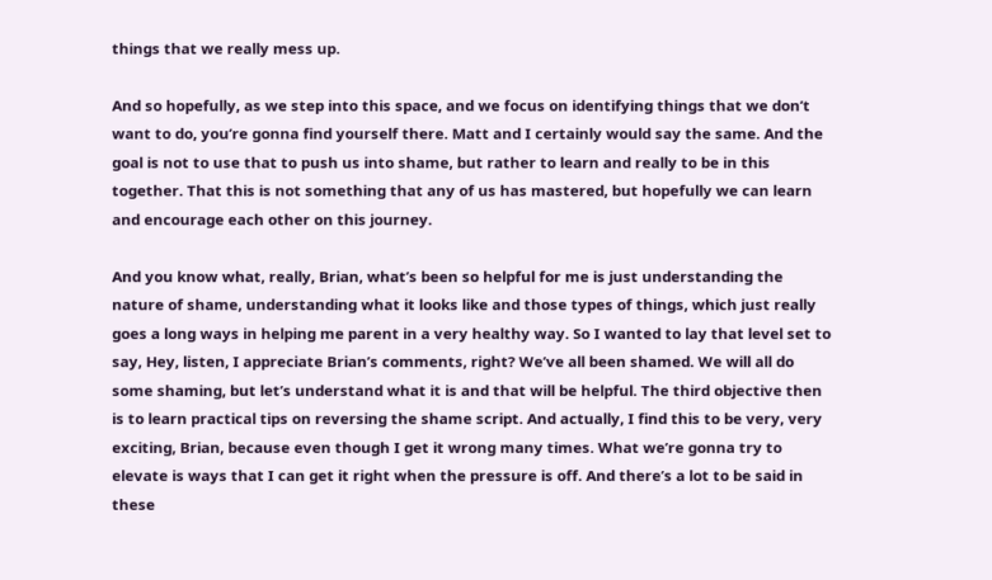things that we really mess up.

And so hopefully, as we step into this space, and we focus on identifying things that we don’t want to do, you’re gonna find yourself there. Matt and I certainly would say the same. And the goal is not to use that to push us into shame, but rather to learn and really to be in this together. That this is not something that any of us has mastered, but hopefully we can learn and encourage each other on this journey.

And you know what, really, Brian, what’s been so helpful for me is just understanding the nature of shame, understanding what it looks like and those types of things, which just really goes a long ways in helping me parent in a very healthy way. So I wanted to lay that level set to say, Hey, listen, I appreciate Brian’s comments, right? We’ve all been shamed. We will all do some shaming, but let’s understand what it is and that will be helpful. The third objective then is to learn practical tips on reversing the shame script. And actually, I find this to be very, very exciting, Brian, because even though I get it wrong many times. What we’re gonna try to elevate is ways that I can get it right when the pressure is off. And there’s a lot to be said in these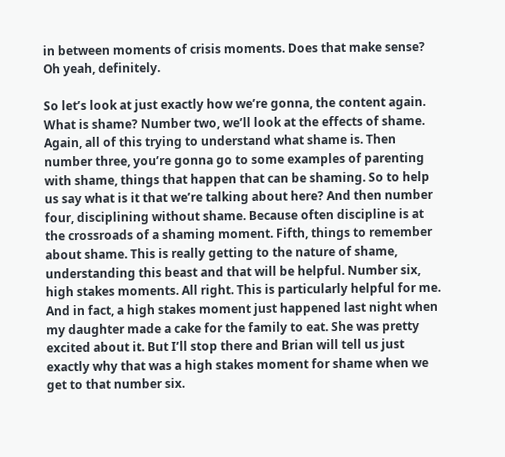in between moments of crisis moments. Does that make sense? Oh yeah, definitely.

So let’s look at just exactly how we’re gonna, the content again. What is shame? Number two, we’ll look at the effects of shame. Again, all of this trying to understand what shame is. Then number three, you’re gonna go to some examples of parenting with shame, things that happen that can be shaming. So to help us say what is it that we’re talking about here? And then number four, disciplining without shame. Because often discipline is at the crossroads of a shaming moment. Fifth, things to remember about shame. This is really getting to the nature of shame, understanding this beast and that will be helpful. Number six, high stakes moments. All right. This is particularly helpful for me. And in fact, a high stakes moment just happened last night when my daughter made a cake for the family to eat. She was pretty excited about it. But I’ll stop there and Brian will tell us just exactly why that was a high stakes moment for shame when we get to that number six.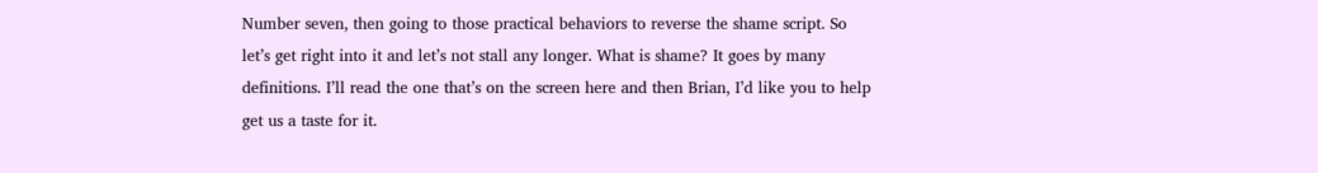Number seven, then going to those practical behaviors to reverse the shame script. So let’s get right into it and let’s not stall any longer. What is shame? It goes by many definitions. I’ll read the one that’s on the screen here and then Brian, I’d like you to help get us a taste for it.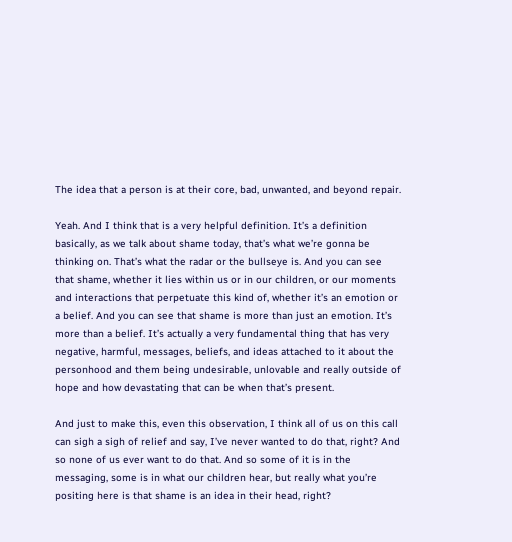The idea that a person is at their core, bad, unwanted, and beyond repair.

Yeah. And I think that is a very helpful definition. It’s a definition basically, as we talk about shame today, that’s what we’re gonna be thinking on. That’s what the radar or the bullseye is. And you can see that shame, whether it lies within us or in our children, or our moments and interactions that perpetuate this kind of, whether it’s an emotion or a belief. And you can see that shame is more than just an emotion. It’s more than a belief. It’s actually a very fundamental thing that has very negative, harmful, messages, beliefs, and ideas attached to it about the personhood and them being undesirable, unlovable and really outside of hope and how devastating that can be when that’s present.

And just to make this, even this observation, I think all of us on this call can sigh a sigh of relief and say, I’ve never wanted to do that, right? And so none of us ever want to do that. And so some of it is in the messaging, some is in what our children hear, but really what you’re positing here is that shame is an idea in their head, right?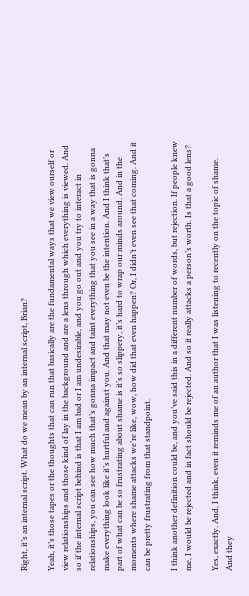Right, it’s an internal script. What do we mean by an internal script, Brian?

Yeah, it’s those tapes or the thoughts that can run that basically are the fundamental ways that we view ourself or view relationships and those kind of lay in the background and are a lens through which everything is viewed. And so if the internal script behind is that I am bad or I am undesirable, and you go out and you try to interact in relationships, you can see how much that’s gonna impact and taint everything that you see in a way that is gonna make everything look like it’s hurtful and against you. And that may not even be the intention. And I think that’s part of what can be so frustrating about shame is it’s so slippery, it’s hard to wrap our minds around. And in the moments where shame attacks we’re like, wow, how did that even happen? Or, I didn’t even see that coming. And it can be pretty frustrating from that standpoint.

I think another definition could be, and you’ve said this in a different number of words, but rejection. If people knew me, I would be rejected and in fact should be rejected. And so it really attacks a person’s worth. Is that a good lens?

Yes, exactly. And, I think, even it reminds me of an author that I was listening to recently on the topic of shame. And they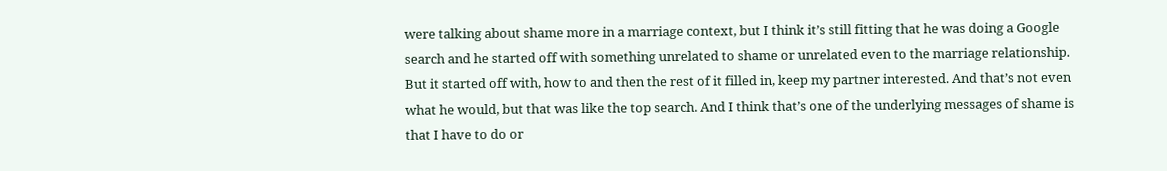were talking about shame more in a marriage context, but I think it’s still fitting that he was doing a Google search and he started off with something unrelated to shame or unrelated even to the marriage relationship. But it started off with, how to and then the rest of it filled in, keep my partner interested. And that’s not even what he would, but that was like the top search. And I think that’s one of the underlying messages of shame is that I have to do or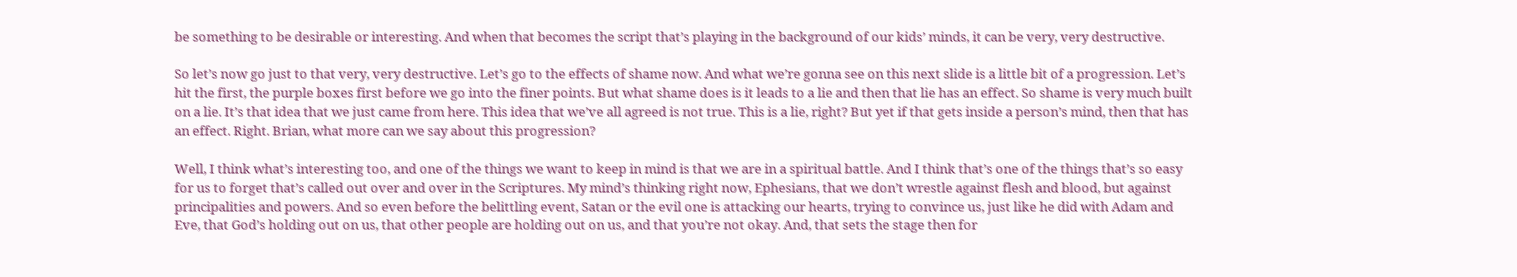be something to be desirable or interesting. And when that becomes the script that’s playing in the background of our kids’ minds, it can be very, very destructive.

So let’s now go just to that very, very destructive. Let’s go to the effects of shame now. And what we’re gonna see on this next slide is a little bit of a progression. Let’s hit the first, the purple boxes first before we go into the finer points. But what shame does is it leads to a lie and then that lie has an effect. So shame is very much built on a lie. It’s that idea that we just came from here. This idea that we’ve all agreed is not true. This is a lie, right? But yet if that gets inside a person’s mind, then that has an effect. Right. Brian, what more can we say about this progression?

Well, I think what’s interesting too, and one of the things we want to keep in mind is that we are in a spiritual battle. And I think that’s one of the things that’s so easy for us to forget that’s called out over and over in the Scriptures. My mind’s thinking right now, Ephesians, that we don’t wrestle against flesh and blood, but against principalities and powers. And so even before the belittling event, Satan or the evil one is attacking our hearts, trying to convince us, just like he did with Adam and Eve, that God’s holding out on us, that other people are holding out on us, and that you’re not okay. And, that sets the stage then for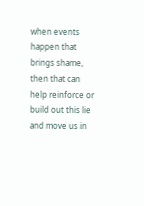when events happen that brings shame, then that can help reinforce or build out this lie and move us in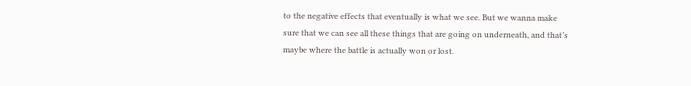to the negative effects that eventually is what we see. But we wanna make sure that we can see all these things that are going on underneath, and that’s maybe where the battle is actually won or lost.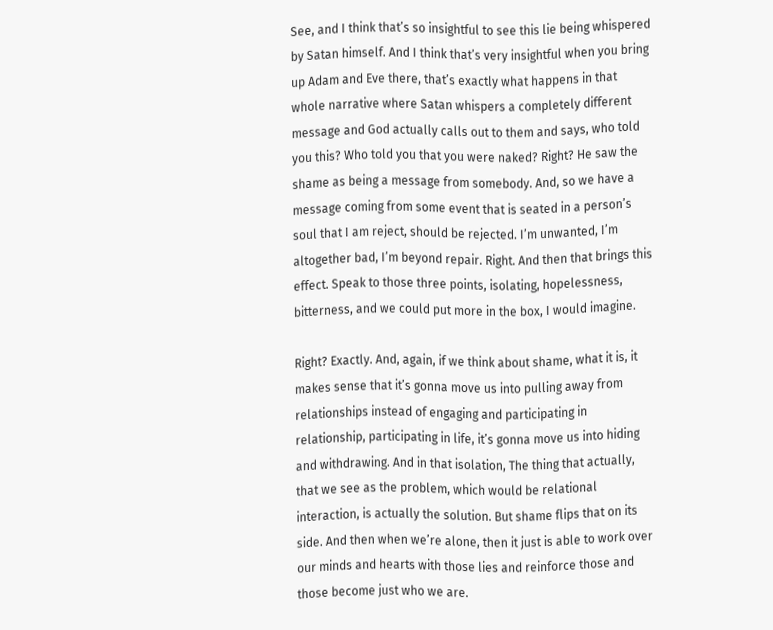See, and I think that’s so insightful to see this lie being whispered by Satan himself. And I think that’s very insightful when you bring up Adam and Eve there, that’s exactly what happens in that whole narrative where Satan whispers a completely different message and God actually calls out to them and says, who told you this? Who told you that you were naked? Right? He saw the shame as being a message from somebody. And, so we have a message coming from some event that is seated in a person’s soul that I am reject, should be rejected. I’m unwanted, I’m altogether bad, I’m beyond repair. Right. And then that brings this effect. Speak to those three points, isolating, hopelessness, bitterness, and we could put more in the box, I would imagine.

Right? Exactly. And, again, if we think about shame, what it is, it makes sense that it’s gonna move us into pulling away from relationships instead of engaging and participating in relationship, participating in life, it’s gonna move us into hiding and withdrawing. And in that isolation, The thing that actually, that we see as the problem, which would be relational interaction, is actually the solution. But shame flips that on its side. And then when we’re alone, then it just is able to work over our minds and hearts with those lies and reinforce those and those become just who we are.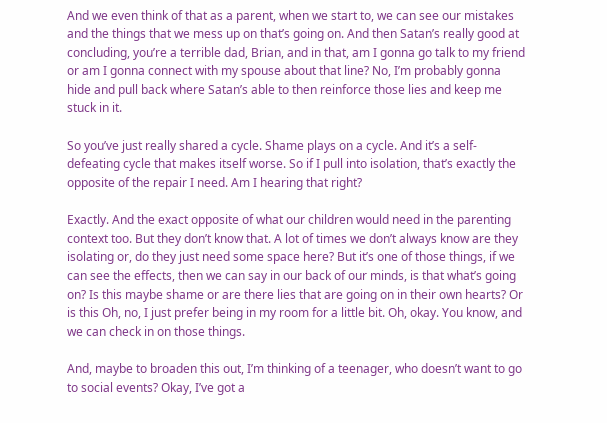And we even think of that as a parent, when we start to, we can see our mistakes and the things that we mess up on that’s going on. And then Satan’s really good at concluding, you’re a terrible dad, Brian, and in that, am I gonna go talk to my friend or am I gonna connect with my spouse about that line? No, I’m probably gonna hide and pull back where Satan’s able to then reinforce those lies and keep me stuck in it.

So you’ve just really shared a cycle. Shame plays on a cycle. And it’s a self-defeating cycle that makes itself worse. So if I pull into isolation, that’s exactly the opposite of the repair I need. Am I hearing that right?

Exactly. And the exact opposite of what our children would need in the parenting context too. But they don’t know that. A lot of times we don’t always know are they isolating or, do they just need some space here? But it’s one of those things, if we can see the effects, then we can say in our back of our minds, is that what’s going on? Is this maybe shame or are there lies that are going on in their own hearts? Or is this Oh, no, I just prefer being in my room for a little bit. Oh, okay. You know, and we can check in on those things.

And, maybe to broaden this out, I’m thinking of a teenager, who doesn’t want to go to social events? Okay, I’ve got a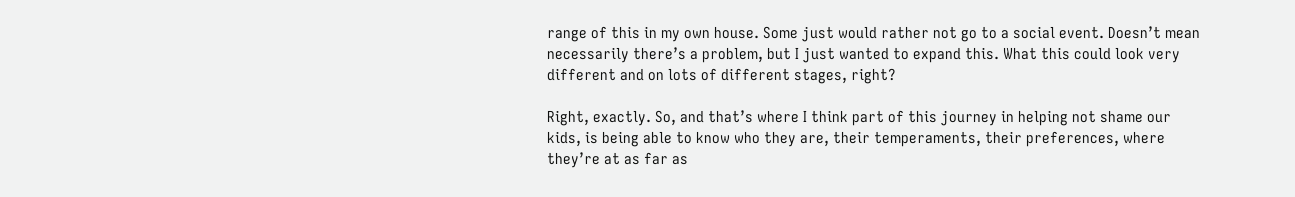range of this in my own house. Some just would rather not go to a social event. Doesn’t mean necessarily there’s a problem, but I just wanted to expand this. What this could look very different and on lots of different stages, right?

Right, exactly. So, and that’s where I think part of this journey in helping not shame our kids, is being able to know who they are, their temperaments, their preferences, where they’re at as far as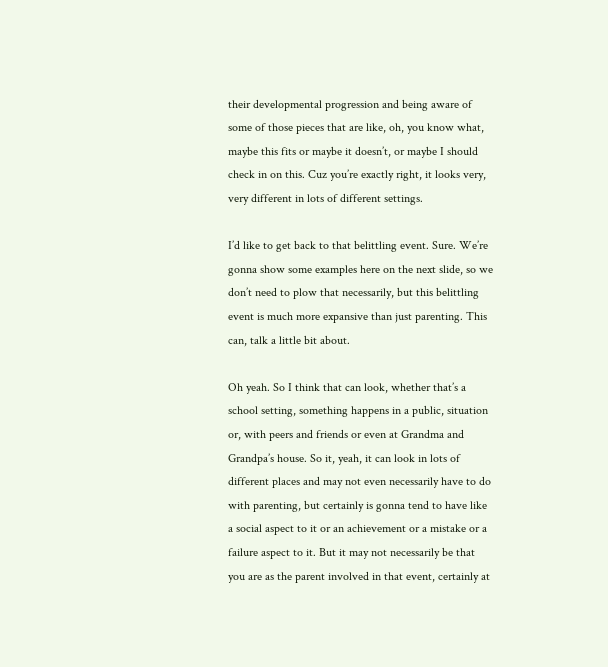their developmental progression and being aware of some of those pieces that are like, oh, you know what, maybe this fits or maybe it doesn’t, or maybe I should check in on this. Cuz you’re exactly right, it looks very, very different in lots of different settings.

I’d like to get back to that belittling event. Sure. We’re gonna show some examples here on the next slide, so we don’t need to plow that necessarily, but this belittling event is much more expansive than just parenting. This can, talk a little bit about.

Oh yeah. So I think that can look, whether that’s a school setting, something happens in a public, situation or, with peers and friends or even at Grandma and Grandpa’s house. So it, yeah, it can look in lots of different places and may not even necessarily have to do with parenting, but certainly is gonna tend to have like a social aspect to it or an achievement or a mistake or a failure aspect to it. But it may not necessarily be that you are as the parent involved in that event, certainly at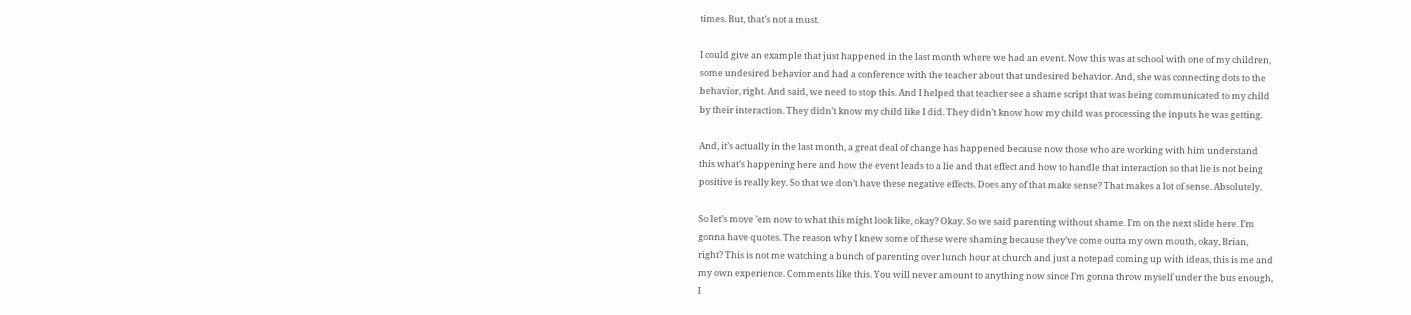times. But, that’s not a must.

I could give an example that just happened in the last month where we had an event. Now this was at school with one of my children, some undesired behavior and had a conference with the teacher about that undesired behavior. And, she was connecting dots to the behavior, right. And said, we need to stop this. And I helped that teacher see a shame script that was being communicated to my child by their interaction. They didn’t know my child like I did. They didn’t know how my child was processing the inputs he was getting.

And, it’s actually in the last month, a great deal of change has happened because now those who are working with him understand this what’s happening here and how the event leads to a lie and that effect and how to handle that interaction so that lie is not being positive is really key. So that we don’t have these negative effects. Does any of that make sense? That makes a lot of sense. Absolutely.

So let’s move ’em now to what this might look like, okay? Okay. So we said parenting without shame. I’m on the next slide here. I’m gonna have quotes. The reason why I knew some of these were shaming because they’ve come outta my own mouth, okay, Brian, right? This is not me watching a bunch of parenting over lunch hour at church and just a notepad coming up with ideas, this is me and my own experience. Comments like this. You will never amount to anything now since I’m gonna throw myself under the bus enough, I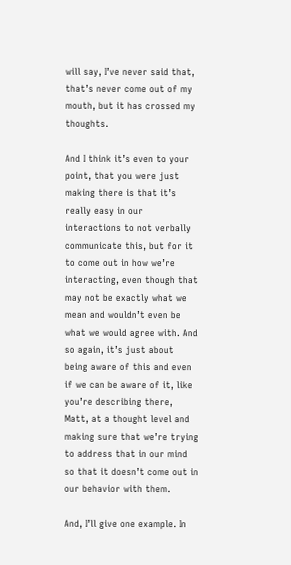will say, I’ve never said that, that’s never come out of my mouth, but it has crossed my thoughts.

And I think it’s even to your point, that you were just making there is that it’s really easy in our interactions to not verbally communicate this, but for it to come out in how we’re interacting, even though that may not be exactly what we mean and wouldn’t even be what we would agree with. And so again, it’s just about being aware of this and even if we can be aware of it, like you’re describing there, Matt, at a thought level and making sure that we’re trying to address that in our mind so that it doesn’t come out in our behavior with them.

And, I’ll give one example. In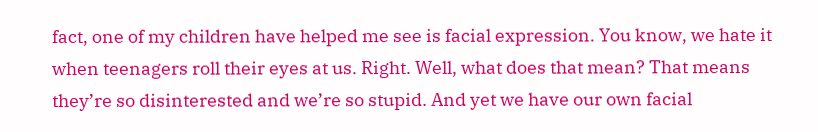fact, one of my children have helped me see is facial expression. You know, we hate it when teenagers roll their eyes at us. Right. Well, what does that mean? That means they’re so disinterested and we’re so stupid. And yet we have our own facial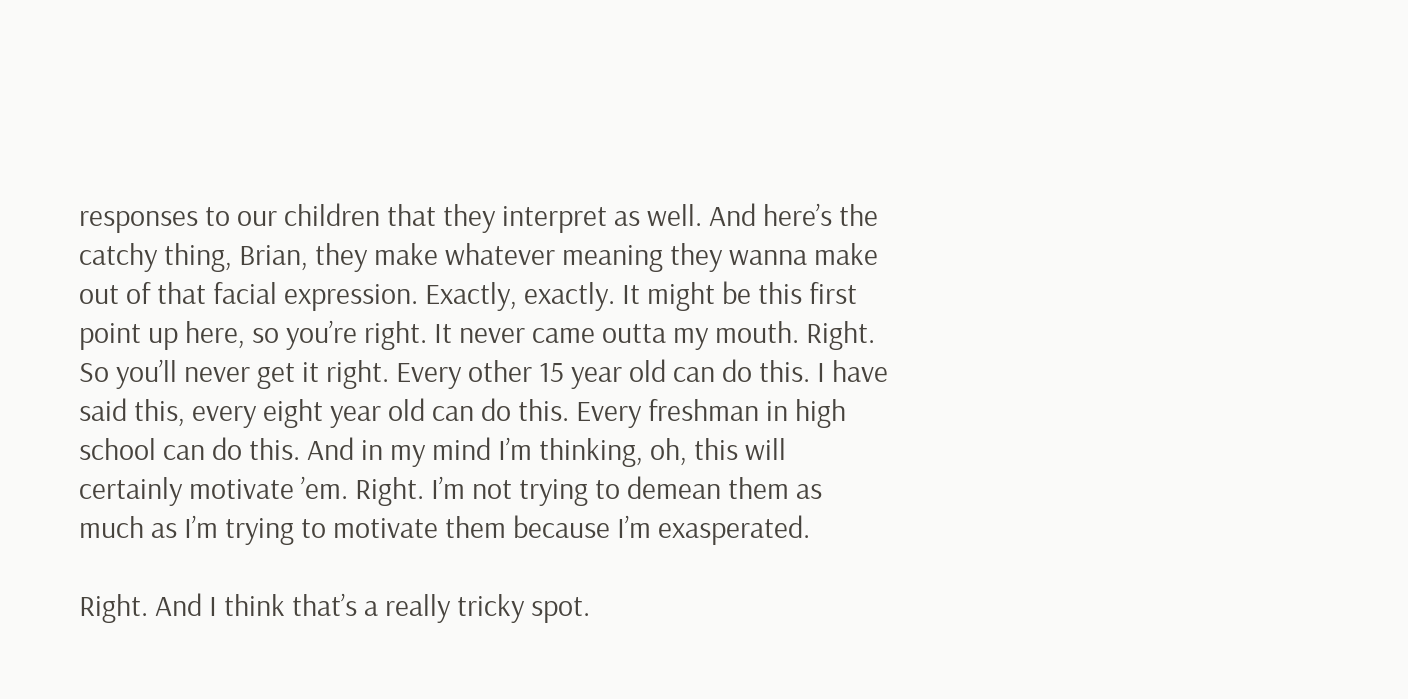responses to our children that they interpret as well. And here’s the catchy thing, Brian, they make whatever meaning they wanna make out of that facial expression. Exactly, exactly. It might be this first point up here, so you’re right. It never came outta my mouth. Right. So you’ll never get it right. Every other 15 year old can do this. I have said this, every eight year old can do this. Every freshman in high school can do this. And in my mind I’m thinking, oh, this will certainly motivate ’em. Right. I’m not trying to demean them as much as I’m trying to motivate them because I’m exasperated.

Right. And I think that’s a really tricky spot.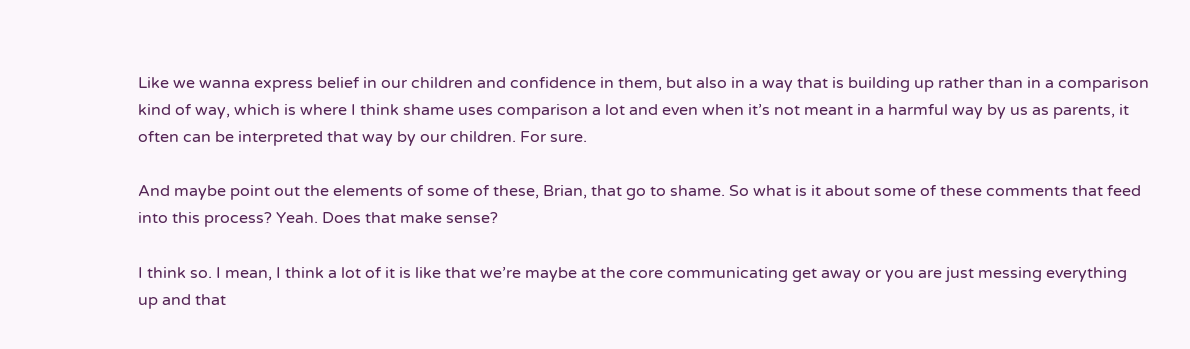Like we wanna express belief in our children and confidence in them, but also in a way that is building up rather than in a comparison kind of way, which is where I think shame uses comparison a lot and even when it’s not meant in a harmful way by us as parents, it often can be interpreted that way by our children. For sure.

And maybe point out the elements of some of these, Brian, that go to shame. So what is it about some of these comments that feed into this process? Yeah. Does that make sense?

I think so. I mean, I think a lot of it is like that we’re maybe at the core communicating get away or you are just messing everything up and that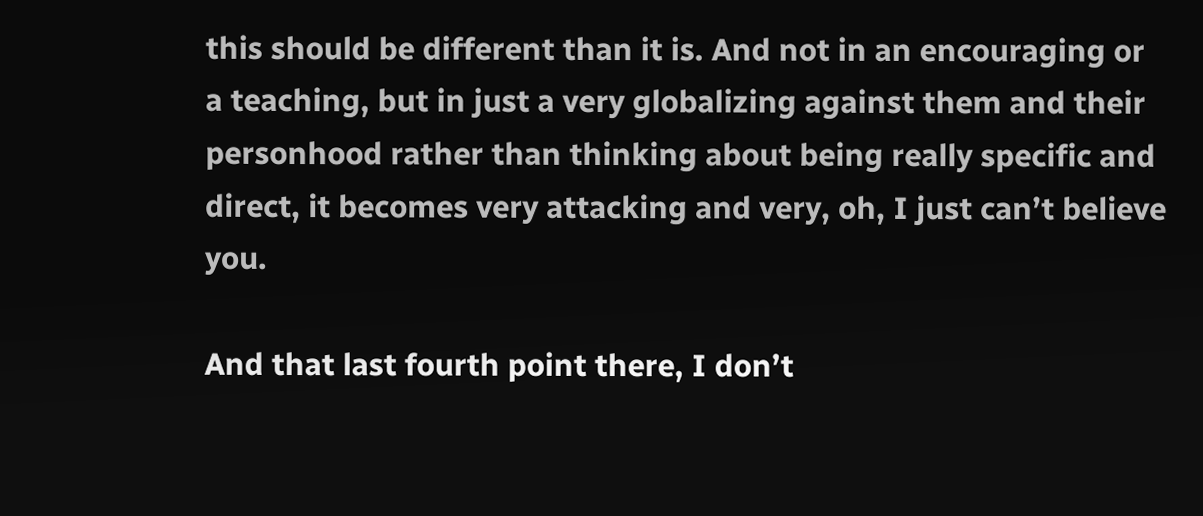this should be different than it is. And not in an encouraging or a teaching, but in just a very globalizing against them and their personhood rather than thinking about being really specific and direct, it becomes very attacking and very, oh, I just can’t believe you.

And that last fourth point there, I don’t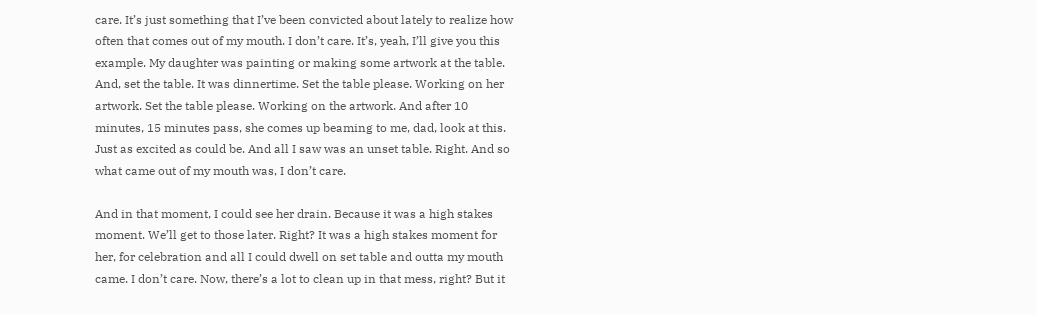care. It’s just something that I’ve been convicted about lately to realize how often that comes out of my mouth. I don’t care. It’s, yeah, I’ll give you this example. My daughter was painting or making some artwork at the table. And, set the table. It was dinnertime. Set the table please. Working on her artwork. Set the table please. Working on the artwork. And after 10 minutes, 15 minutes pass, she comes up beaming to me, dad, look at this. Just as excited as could be. And all I saw was an unset table. Right. And so what came out of my mouth was, I don’t care.

And in that moment, I could see her drain. Because it was a high stakes moment. We’ll get to those later. Right? It was a high stakes moment for her, for celebration and all I could dwell on set table and outta my mouth came. I don’t care. Now, there’s a lot to clean up in that mess, right? But it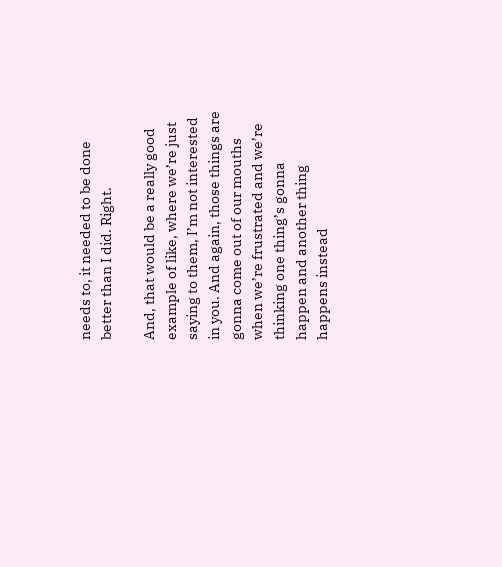needs to, it needed to be done better than I did. Right.

And, that would be a really good example of like, where we’re just saying to them, I’m not interested in you. And again, those things are gonna come out of our mouths when we’re frustrated and we’re thinking one thing’s gonna happen and another thing happens instead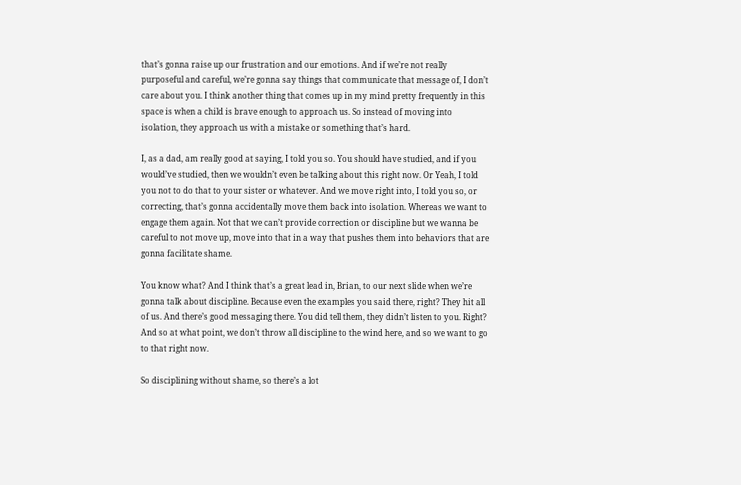that’s gonna raise up our frustration and our emotions. And if we’re not really purposeful and careful, we’re gonna say things that communicate that message of, I don’t care about you. I think another thing that comes up in my mind pretty frequently in this space is when a child is brave enough to approach us. So instead of moving into isolation, they approach us with a mistake or something that’s hard.

I, as a dad, am really good at saying, I told you so. You should have studied, and if you would’ve studied, then we wouldn’t even be talking about this right now. Or Yeah, I told you not to do that to your sister or whatever. And we move right into, I told you so, or correcting, that’s gonna accidentally move them back into isolation. Whereas we want to engage them again. Not that we can’t provide correction or discipline but we wanna be careful to not move up, move into that in a way that pushes them into behaviors that are gonna facilitate shame.

You know what? And I think that’s a great lead in, Brian, to our next slide when we’re gonna talk about discipline. Because even the examples you said there, right? They hit all of us. And there’s good messaging there. You did tell them, they didn’t listen to you. Right? And so at what point, we don’t throw all discipline to the wind here, and so we want to go to that right now.

So disciplining without shame, so there’s a lot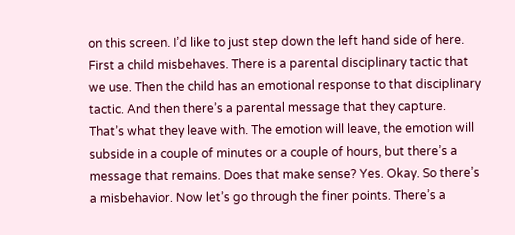on this screen. I’d like to just step down the left hand side of here. First a child misbehaves. There is a parental disciplinary tactic that we use. Then the child has an emotional response to that disciplinary tactic. And then there’s a parental message that they capture. That’s what they leave with. The emotion will leave, the emotion will subside in a couple of minutes or a couple of hours, but there’s a message that remains. Does that make sense? Yes. Okay. So there’s a misbehavior. Now let’s go through the finer points. There’s a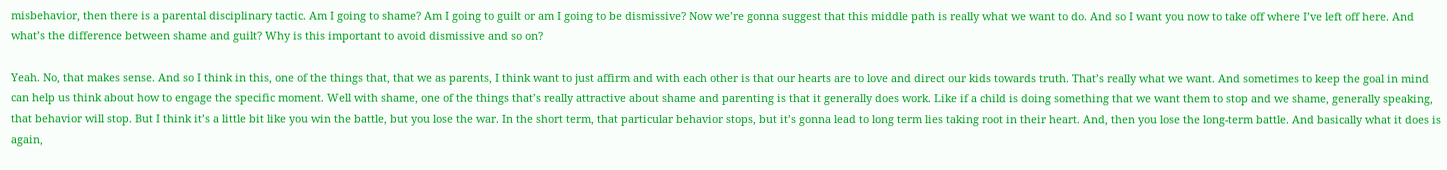misbehavior, then there is a parental disciplinary tactic. Am I going to shame? Am I going to guilt or am I going to be dismissive? Now we’re gonna suggest that this middle path is really what we want to do. And so I want you now to take off where I’ve left off here. And what’s the difference between shame and guilt? Why is this important to avoid dismissive and so on?

Yeah. No, that makes sense. And so I think in this, one of the things that, that we as parents, I think want to just affirm and with each other is that our hearts are to love and direct our kids towards truth. That’s really what we want. And sometimes to keep the goal in mind can help us think about how to engage the specific moment. Well with shame, one of the things that’s really attractive about shame and parenting is that it generally does work. Like if a child is doing something that we want them to stop and we shame, generally speaking, that behavior will stop. But I think it’s a little bit like you win the battle, but you lose the war. In the short term, that particular behavior stops, but it’s gonna lead to long term lies taking root in their heart. And, then you lose the long-term battle. And basically what it does is again,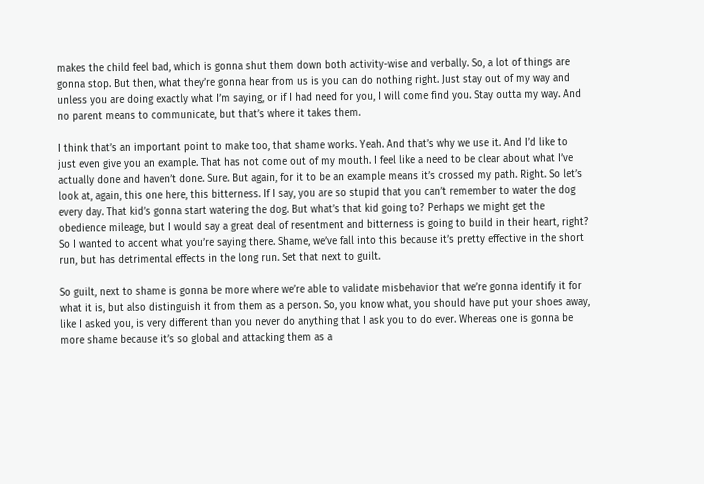makes the child feel bad, which is gonna shut them down both activity-wise and verbally. So, a lot of things are gonna stop. But then, what they’re gonna hear from us is you can do nothing right. Just stay out of my way and unless you are doing exactly what I’m saying, or if I had need for you, I will come find you. Stay outta my way. And no parent means to communicate, but that’s where it takes them.

I think that’s an important point to make too, that shame works. Yeah. And that’s why we use it. And I’d like to just even give you an example. That has not come out of my mouth. I feel like a need to be clear about what I’ve actually done and haven’t done. Sure. But again, for it to be an example means it’s crossed my path. Right. So let’s look at, again, this one here, this bitterness. If I say, you are so stupid that you can’t remember to water the dog every day. That kid’s gonna start watering the dog. But what’s that kid going to? Perhaps we might get the obedience mileage, but I would say a great deal of resentment and bitterness is going to build in their heart, right? So I wanted to accent what you’re saying there. Shame, we’ve fall into this because it’s pretty effective in the short run, but has detrimental effects in the long run. Set that next to guilt.

So guilt, next to shame is gonna be more where we’re able to validate misbehavior that we’re gonna identify it for what it is, but also distinguish it from them as a person. So, you know what, you should have put your shoes away, like I asked you, is very different than you never do anything that I ask you to do ever. Whereas one is gonna be more shame because it’s so global and attacking them as a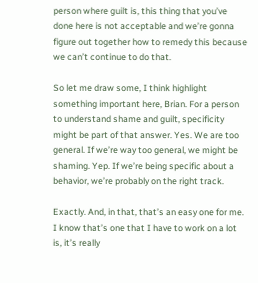person where guilt is, this thing that you’ve done here is not acceptable and we’re gonna figure out together how to remedy this because we can’t continue to do that.

So let me draw some, I think highlight something important here, Brian. For a person to understand shame and guilt, specificity might be part of that answer. Yes. We are too general. If we’re way too general, we might be shaming. Yep. If we’re being specific about a behavior, we’re probably on the right track.

Exactly. And, in that, that’s an easy one for me. I know that’s one that I have to work on a lot is, it’s really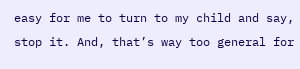easy for me to turn to my child and say, stop it. And, that’s way too general for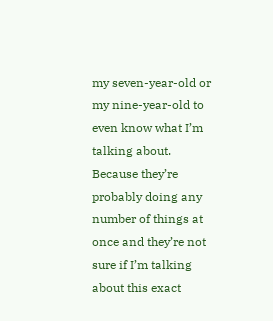my seven-year-old or my nine-year-old to even know what I’m talking about. Because they’re probably doing any number of things at once and they’re not sure if I’m talking about this exact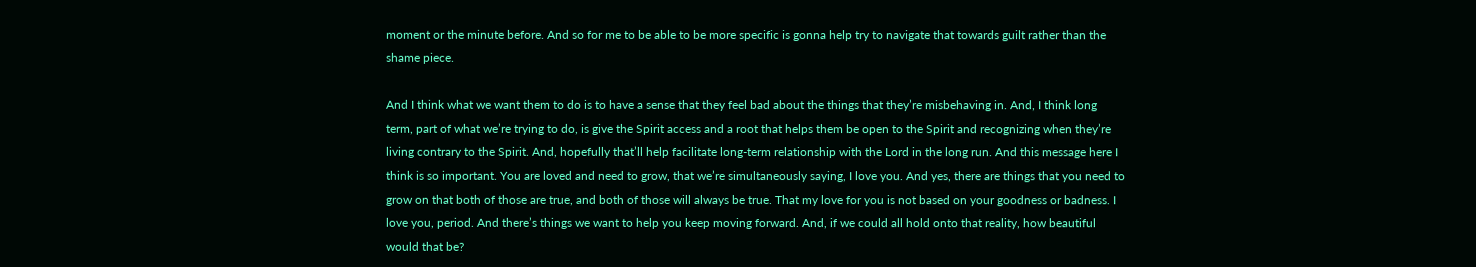moment or the minute before. And so for me to be able to be more specific is gonna help try to navigate that towards guilt rather than the shame piece.

And I think what we want them to do is to have a sense that they feel bad about the things that they’re misbehaving in. And, I think long term, part of what we’re trying to do, is give the Spirit access and a root that helps them be open to the Spirit and recognizing when they’re living contrary to the Spirit. And, hopefully that’ll help facilitate long-term relationship with the Lord in the long run. And this message here I think is so important. You are loved and need to grow, that we’re simultaneously saying, I love you. And yes, there are things that you need to grow on that both of those are true, and both of those will always be true. That my love for you is not based on your goodness or badness. I love you, period. And there’s things we want to help you keep moving forward. And, if we could all hold onto that reality, how beautiful would that be?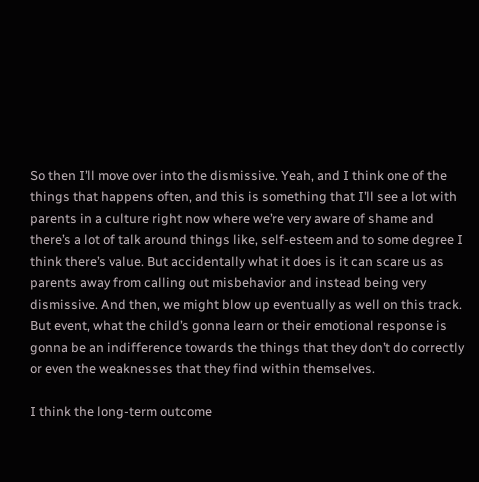So then I’ll move over into the dismissive. Yeah, and I think one of the things that happens often, and this is something that I’ll see a lot with parents in a culture right now where we’re very aware of shame and there’s a lot of talk around things like, self-esteem and to some degree I think there’s value. But accidentally what it does is it can scare us as parents away from calling out misbehavior and instead being very dismissive. And then, we might blow up eventually as well on this track. But event, what the child’s gonna learn or their emotional response is gonna be an indifference towards the things that they don’t do correctly or even the weaknesses that they find within themselves.

I think the long-term outcome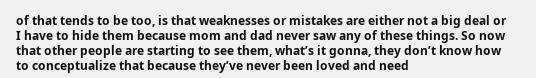of that tends to be too, is that weaknesses or mistakes are either not a big deal or I have to hide them because mom and dad never saw any of these things. So now that other people are starting to see them, what’s it gonna, they don’t know how to conceptualize that because they’ve never been loved and need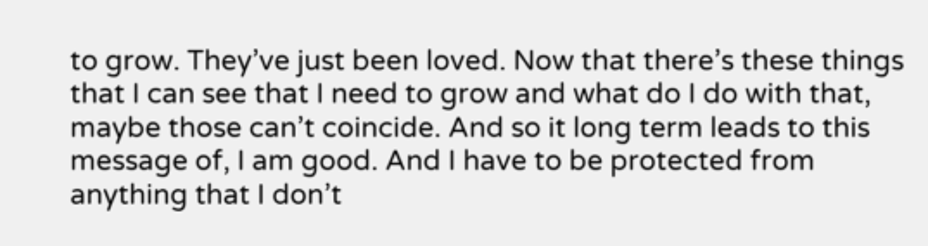to grow. They’ve just been loved. Now that there’s these things that I can see that I need to grow and what do I do with that, maybe those can’t coincide. And so it long term leads to this message of, I am good. And I have to be protected from anything that I don’t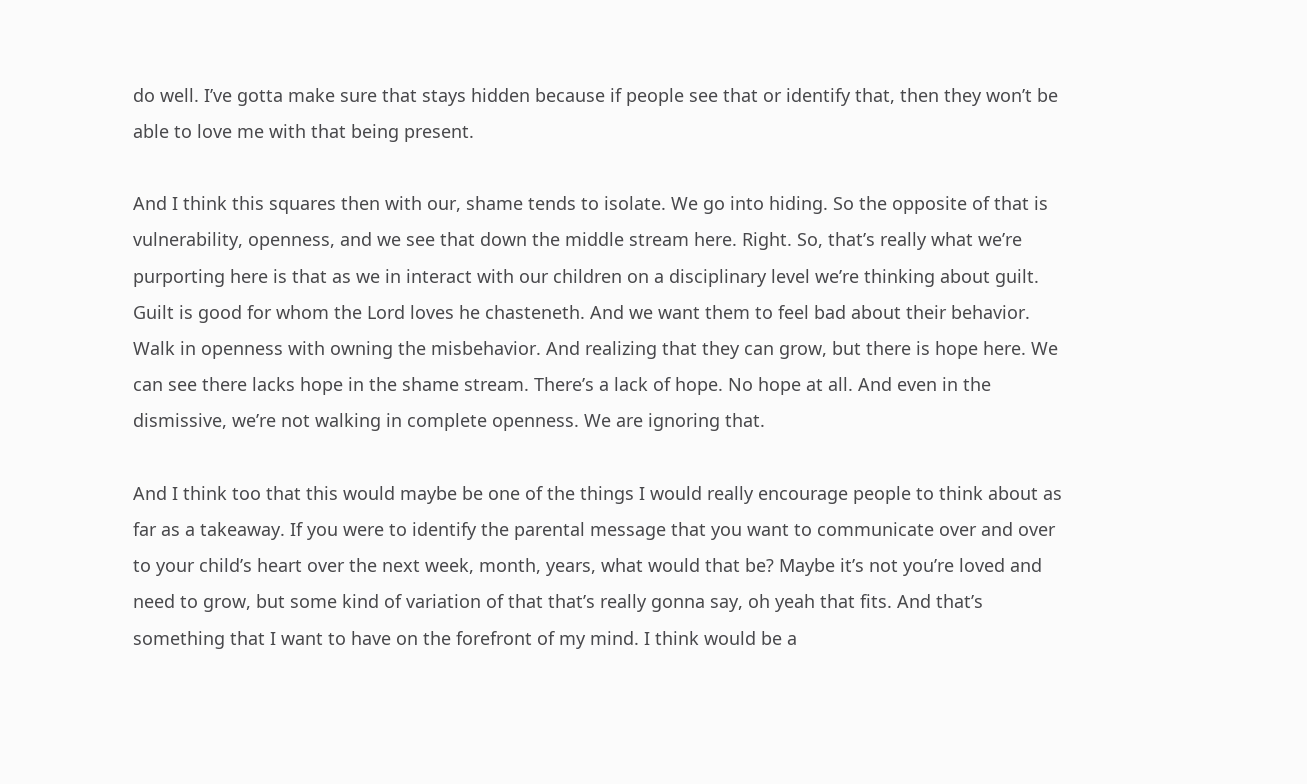do well. I’ve gotta make sure that stays hidden because if people see that or identify that, then they won’t be able to love me with that being present.

And I think this squares then with our, shame tends to isolate. We go into hiding. So the opposite of that is vulnerability, openness, and we see that down the middle stream here. Right. So, that’s really what we’re purporting here is that as we in interact with our children on a disciplinary level we’re thinking about guilt. Guilt is good for whom the Lord loves he chasteneth. And we want them to feel bad about their behavior. Walk in openness with owning the misbehavior. And realizing that they can grow, but there is hope here. We can see there lacks hope in the shame stream. There’s a lack of hope. No hope at all. And even in the dismissive, we’re not walking in complete openness. We are ignoring that.

And I think too that this would maybe be one of the things I would really encourage people to think about as far as a takeaway. If you were to identify the parental message that you want to communicate over and over to your child’s heart over the next week, month, years, what would that be? Maybe it’s not you’re loved and need to grow, but some kind of variation of that that’s really gonna say, oh yeah that fits. And that’s something that I want to have on the forefront of my mind. I think would be a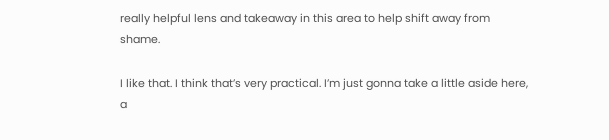really helpful lens and takeaway in this area to help shift away from shame.

I like that. I think that’s very practical. I’m just gonna take a little aside here, a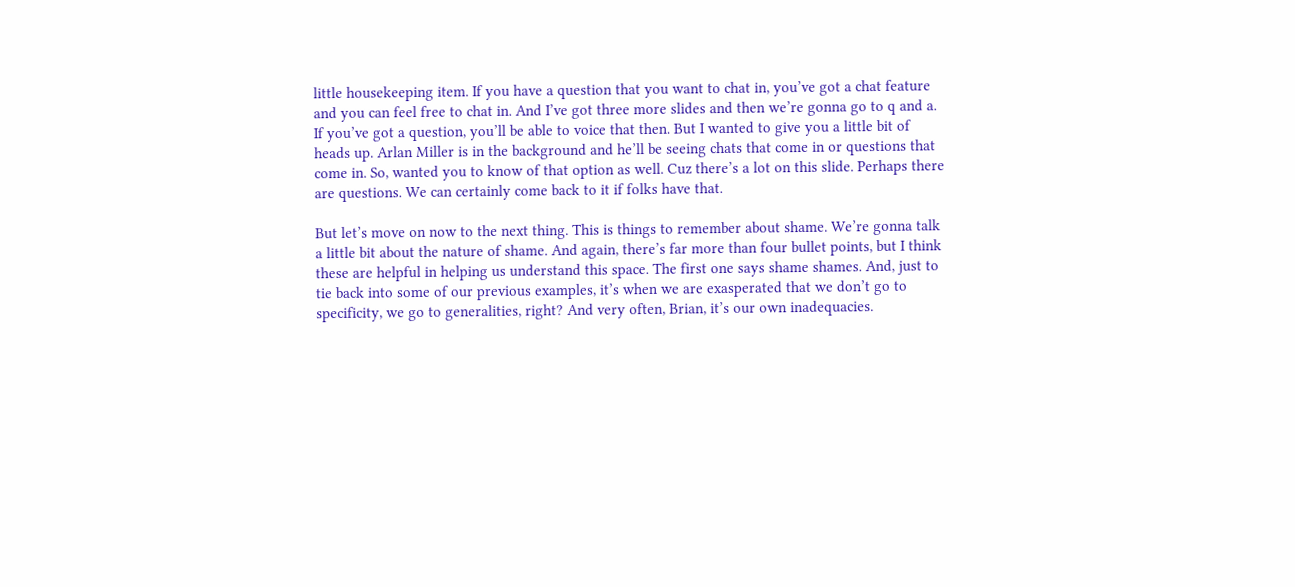little housekeeping item. If you have a question that you want to chat in, you’ve got a chat feature and you can feel free to chat in. And I’ve got three more slides and then we’re gonna go to q and a. If you’ve got a question, you’ll be able to voice that then. But I wanted to give you a little bit of heads up. Arlan Miller is in the background and he’ll be seeing chats that come in or questions that come in. So, wanted you to know of that option as well. Cuz there’s a lot on this slide. Perhaps there are questions. We can certainly come back to it if folks have that.

But let’s move on now to the next thing. This is things to remember about shame. We’re gonna talk a little bit about the nature of shame. And again, there’s far more than four bullet points, but I think these are helpful in helping us understand this space. The first one says shame shames. And, just to tie back into some of our previous examples, it’s when we are exasperated that we don’t go to specificity, we go to generalities, right? And very often, Brian, it’s our own inadequacies.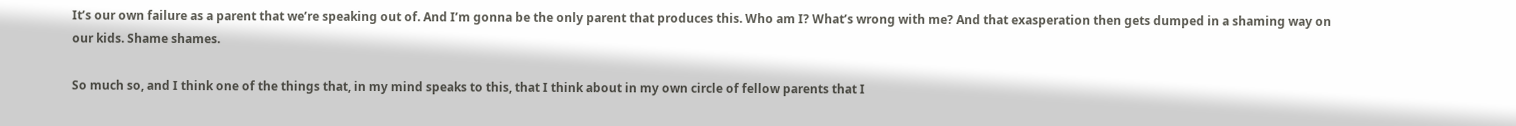It’s our own failure as a parent that we’re speaking out of. And I’m gonna be the only parent that produces this. Who am I? What’s wrong with me? And that exasperation then gets dumped in a shaming way on our kids. Shame shames.

So much so, and I think one of the things that, in my mind speaks to this, that I think about in my own circle of fellow parents that I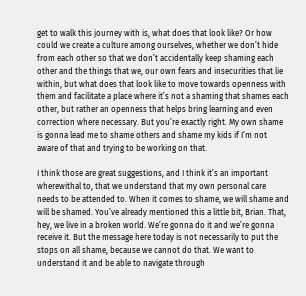get to walk this journey with is, what does that look like? Or how could we create a culture among ourselves, whether we don’t hide from each other so that we don’t accidentally keep shaming each other and the things that we, our own fears and insecurities that lie within, but what does that look like to move towards openness with them and facilitate a place where it’s not a shaming that shames each other, but rather an openness that helps bring learning and even correction where necessary. But you’re exactly right. My own shame is gonna lead me to shame others and shame my kids if I’m not aware of that and trying to be working on that.

I think those are great suggestions, and I think it’s an important wherewithal to, that we understand that my own personal care needs to be attended to. When it comes to shame, we will shame and will be shamed. You’ve already mentioned this a little bit, Brian. That, hey, we live in a broken world. We’re gonna do it and we’re gonna receive it. But the message here today is not necessarily to put the stops on all shame, because we cannot do that. We want to understand it and be able to navigate through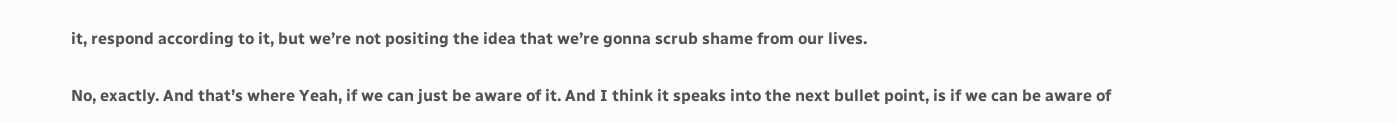it, respond according to it, but we’re not positing the idea that we’re gonna scrub shame from our lives.

No, exactly. And that’s where Yeah, if we can just be aware of it. And I think it speaks into the next bullet point, is if we can be aware of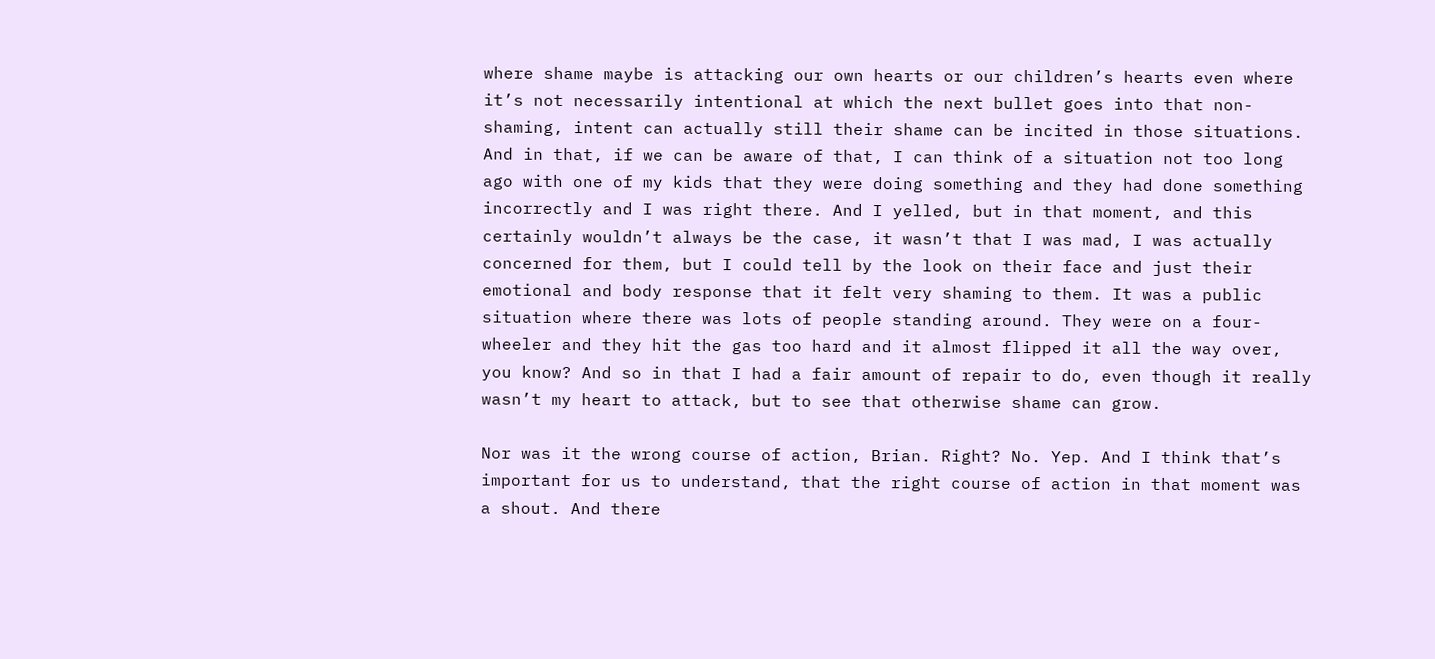where shame maybe is attacking our own hearts or our children’s hearts even where it’s not necessarily intentional at which the next bullet goes into that non-shaming, intent can actually still their shame can be incited in those situations. And in that, if we can be aware of that, I can think of a situation not too long ago with one of my kids that they were doing something and they had done something incorrectly and I was right there. And I yelled, but in that moment, and this certainly wouldn’t always be the case, it wasn’t that I was mad, I was actually concerned for them, but I could tell by the look on their face and just their emotional and body response that it felt very shaming to them. It was a public situation where there was lots of people standing around. They were on a four-wheeler and they hit the gas too hard and it almost flipped it all the way over, you know? And so in that I had a fair amount of repair to do, even though it really wasn’t my heart to attack, but to see that otherwise shame can grow.

Nor was it the wrong course of action, Brian. Right? No. Yep. And I think that’s important for us to understand, that the right course of action in that moment was a shout. And there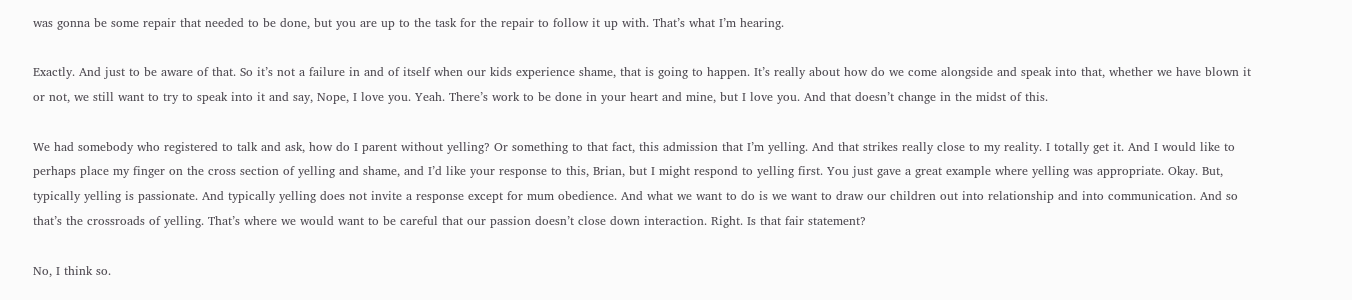was gonna be some repair that needed to be done, but you are up to the task for the repair to follow it up with. That’s what I’m hearing.

Exactly. And just to be aware of that. So it’s not a failure in and of itself when our kids experience shame, that is going to happen. It’s really about how do we come alongside and speak into that, whether we have blown it or not, we still want to try to speak into it and say, Nope, I love you. Yeah. There’s work to be done in your heart and mine, but I love you. And that doesn’t change in the midst of this.

We had somebody who registered to talk and ask, how do I parent without yelling? Or something to that fact, this admission that I’m yelling. And that strikes really close to my reality. I totally get it. And I would like to perhaps place my finger on the cross section of yelling and shame, and I’d like your response to this, Brian, but I might respond to yelling first. You just gave a great example where yelling was appropriate. Okay. But, typically yelling is passionate. And typically yelling does not invite a response except for mum obedience. And what we want to do is we want to draw our children out into relationship and into communication. And so that’s the crossroads of yelling. That’s where we would want to be careful that our passion doesn’t close down interaction. Right. Is that fair statement?

No, I think so.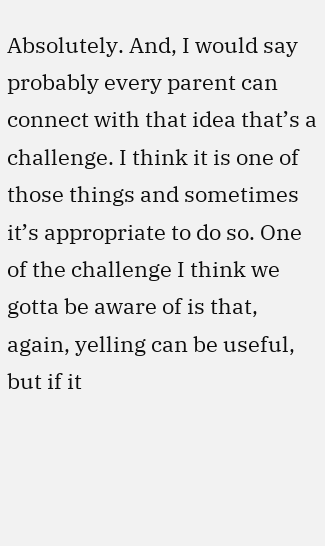Absolutely. And, I would say probably every parent can connect with that idea that’s a challenge. I think it is one of those things and sometimes it’s appropriate to do so. One of the challenge I think we gotta be aware of is that, again, yelling can be useful, but if it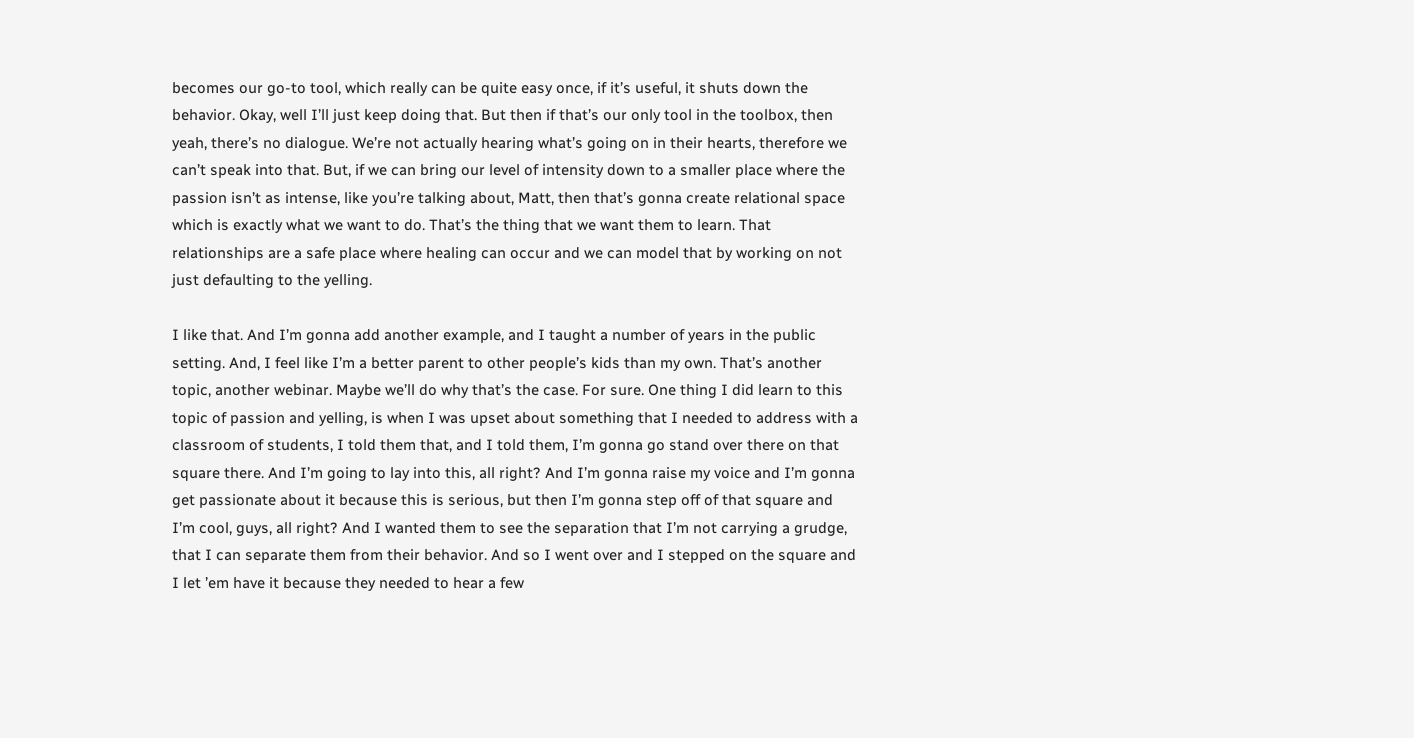becomes our go-to tool, which really can be quite easy once, if it’s useful, it shuts down the behavior. Okay, well I’ll just keep doing that. But then if that’s our only tool in the toolbox, then yeah, there’s no dialogue. We’re not actually hearing what’s going on in their hearts, therefore we can’t speak into that. But, if we can bring our level of intensity down to a smaller place where the passion isn’t as intense, like you’re talking about, Matt, then that’s gonna create relational space which is exactly what we want to do. That’s the thing that we want them to learn. That relationships are a safe place where healing can occur and we can model that by working on not just defaulting to the yelling.

I like that. And I’m gonna add another example, and I taught a number of years in the public setting. And, I feel like I’m a better parent to other people’s kids than my own. That’s another topic, another webinar. Maybe we’ll do why that’s the case. For sure. One thing I did learn to this topic of passion and yelling, is when I was upset about something that I needed to address with a classroom of students, I told them that, and I told them, I’m gonna go stand over there on that square there. And I’m going to lay into this, all right? And I’m gonna raise my voice and I’m gonna get passionate about it because this is serious, but then I’m gonna step off of that square and I’m cool, guys, all right? And I wanted them to see the separation that I’m not carrying a grudge, that I can separate them from their behavior. And so I went over and I stepped on the square and I let ’em have it because they needed to hear a few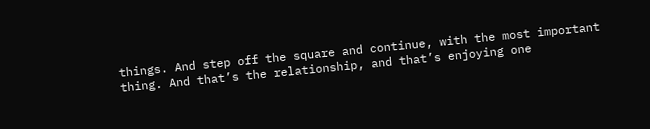things. And step off the square and continue, with the most important thing. And that’s the relationship, and that’s enjoying one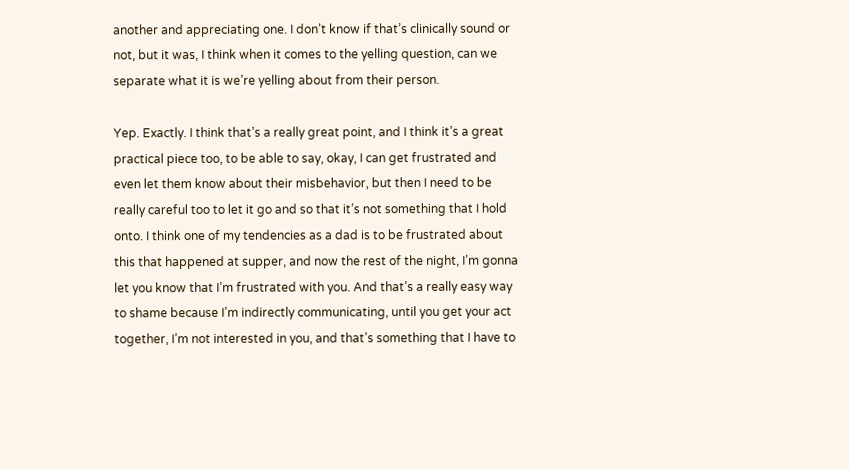another and appreciating one. I don’t know if that’s clinically sound or not, but it was, I think when it comes to the yelling question, can we separate what it is we’re yelling about from their person.

Yep. Exactly. I think that’s a really great point, and I think it’s a great practical piece too, to be able to say, okay, I can get frustrated and even let them know about their misbehavior, but then I need to be really careful too to let it go and so that it’s not something that I hold onto. I think one of my tendencies as a dad is to be frustrated about this that happened at supper, and now the rest of the night, I’m gonna let you know that I’m frustrated with you. And that’s a really easy way to shame because I’m indirectly communicating, until you get your act together, I’m not interested in you, and that’s something that I have to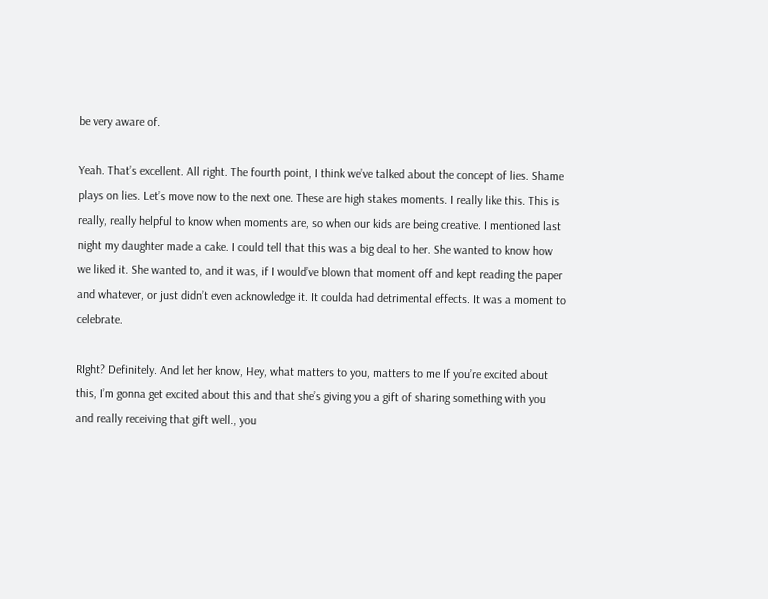be very aware of.

Yeah. That’s excellent. All right. The fourth point, I think we’ve talked about the concept of lies. Shame plays on lies. Let’s move now to the next one. These are high stakes moments. I really like this. This is really, really helpful to know when moments are, so when our kids are being creative. I mentioned last night my daughter made a cake. I could tell that this was a big deal to her. She wanted to know how we liked it. She wanted to, and it was, if I would’ve blown that moment off and kept reading the paper and whatever, or just didn’t even acknowledge it. It coulda had detrimental effects. It was a moment to celebrate.

RIght? Definitely. And let her know, Hey, what matters to you, matters to me If you’re excited about this, I’m gonna get excited about this and that she’s giving you a gift of sharing something with you and really receiving that gift well., you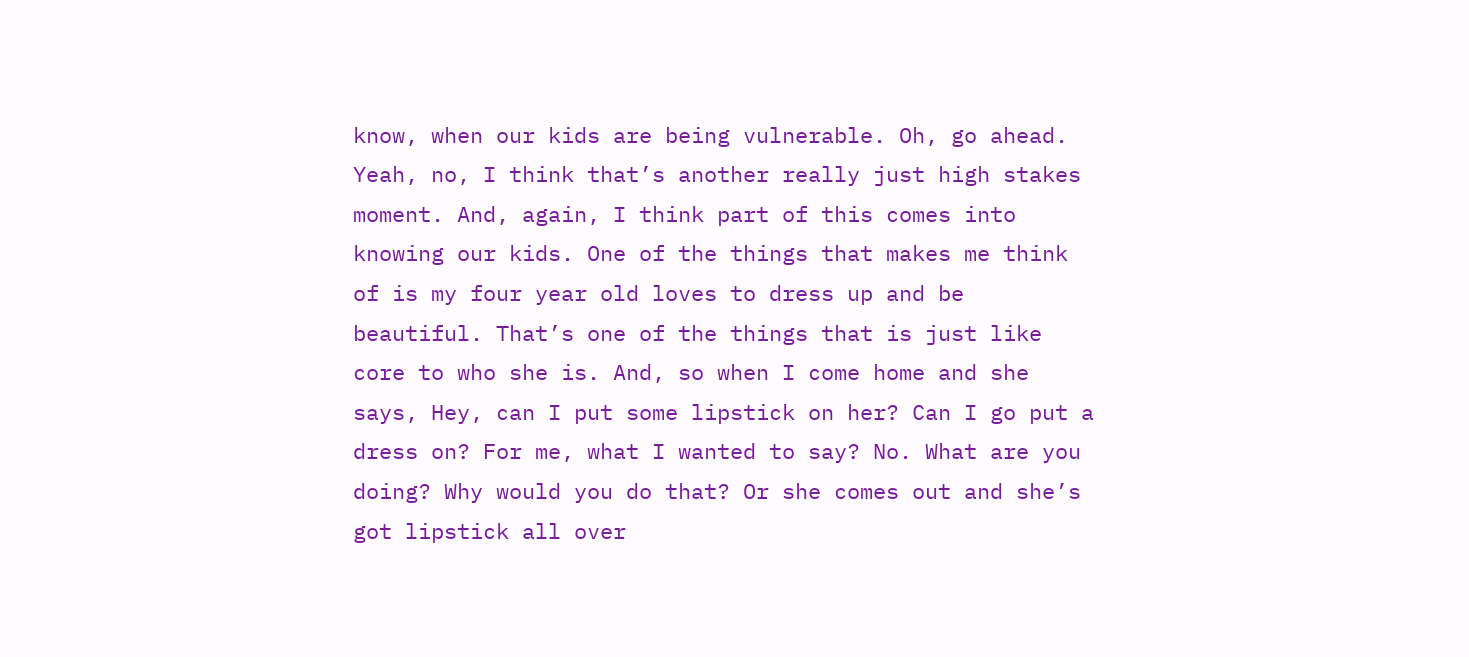know, when our kids are being vulnerable. Oh, go ahead. Yeah, no, I think that’s another really just high stakes moment. And, again, I think part of this comes into knowing our kids. One of the things that makes me think of is my four year old loves to dress up and be beautiful. That’s one of the things that is just like core to who she is. And, so when I come home and she says, Hey, can I put some lipstick on her? Can I go put a dress on? For me, what I wanted to say? No. What are you doing? Why would you do that? Or she comes out and she’s got lipstick all over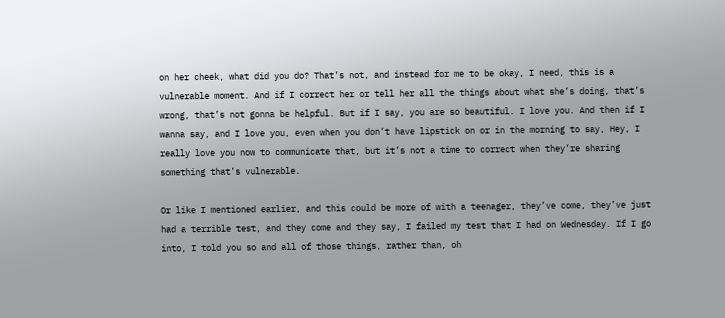on her cheek, what did you do? That’s not, and instead for me to be okay, I need, this is a vulnerable moment. And if I correct her or tell her all the things about what she’s doing, that’s wrong, that’s not gonna be helpful. But if I say, you are so beautiful. I love you. And then if I wanna say, and I love you, even when you don’t have lipstick on or in the morning to say, Hey, I really love you now to communicate that, but it’s not a time to correct when they’re sharing something that’s vulnerable.

Or like I mentioned earlier, and this could be more of with a teenager, they’ve come, they’ve just had a terrible test, and they come and they say, I failed my test that I had on Wednesday. If I go into, I told you so and all of those things, rather than, oh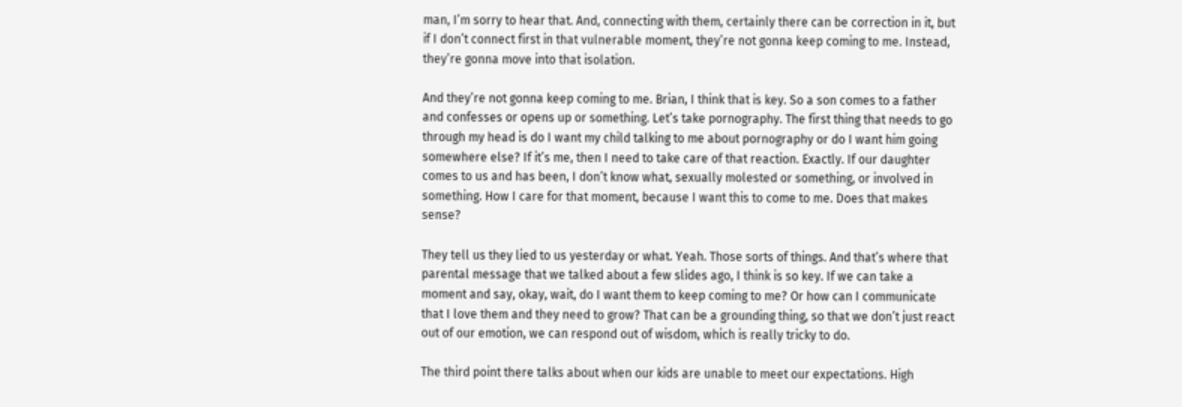man, I’m sorry to hear that. And, connecting with them, certainly there can be correction in it, but if I don’t connect first in that vulnerable moment, they’re not gonna keep coming to me. Instead, they’re gonna move into that isolation.

And they’re not gonna keep coming to me. Brian, I think that is key. So a son comes to a father and confesses or opens up or something. Let’s take pornography. The first thing that needs to go through my head is do I want my child talking to me about pornography or do I want him going somewhere else? If it’s me, then I need to take care of that reaction. Exactly. If our daughter comes to us and has been, I don’t know what, sexually molested or something, or involved in something. How I care for that moment, because I want this to come to me. Does that makes sense?

They tell us they lied to us yesterday or what. Yeah. Those sorts of things. And that’s where that parental message that we talked about a few slides ago, I think is so key. If we can take a moment and say, okay, wait, do I want them to keep coming to me? Or how can I communicate that I love them and they need to grow? That can be a grounding thing, so that we don’t just react out of our emotion, we can respond out of wisdom, which is really tricky to do.

The third point there talks about when our kids are unable to meet our expectations. High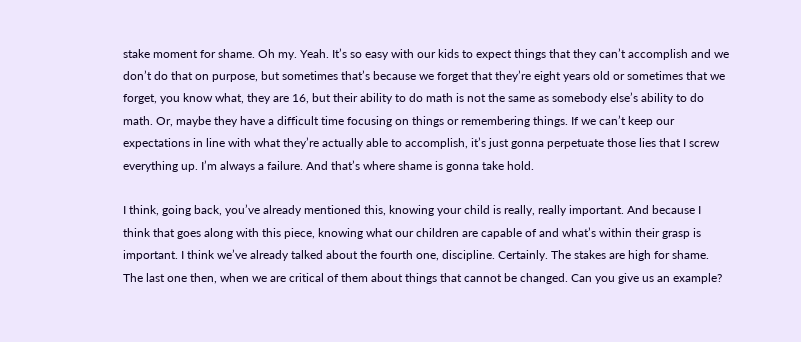stake moment for shame. Oh my. Yeah. It’s so easy with our kids to expect things that they can’t accomplish and we don’t do that on purpose, but sometimes that’s because we forget that they’re eight years old or sometimes that we forget, you know what, they are 16, but their ability to do math is not the same as somebody else’s ability to do math. Or, maybe they have a difficult time focusing on things or remembering things. If we can’t keep our expectations in line with what they’re actually able to accomplish, it’s just gonna perpetuate those lies that I screw everything up. I’m always a failure. And that’s where shame is gonna take hold.

I think, going back, you’ve already mentioned this, knowing your child is really, really important. And because I think that goes along with this piece, knowing what our children are capable of and what’s within their grasp is important. I think we’ve already talked about the fourth one, discipline. Certainly. The stakes are high for shame. The last one then, when we are critical of them about things that cannot be changed. Can you give us an example?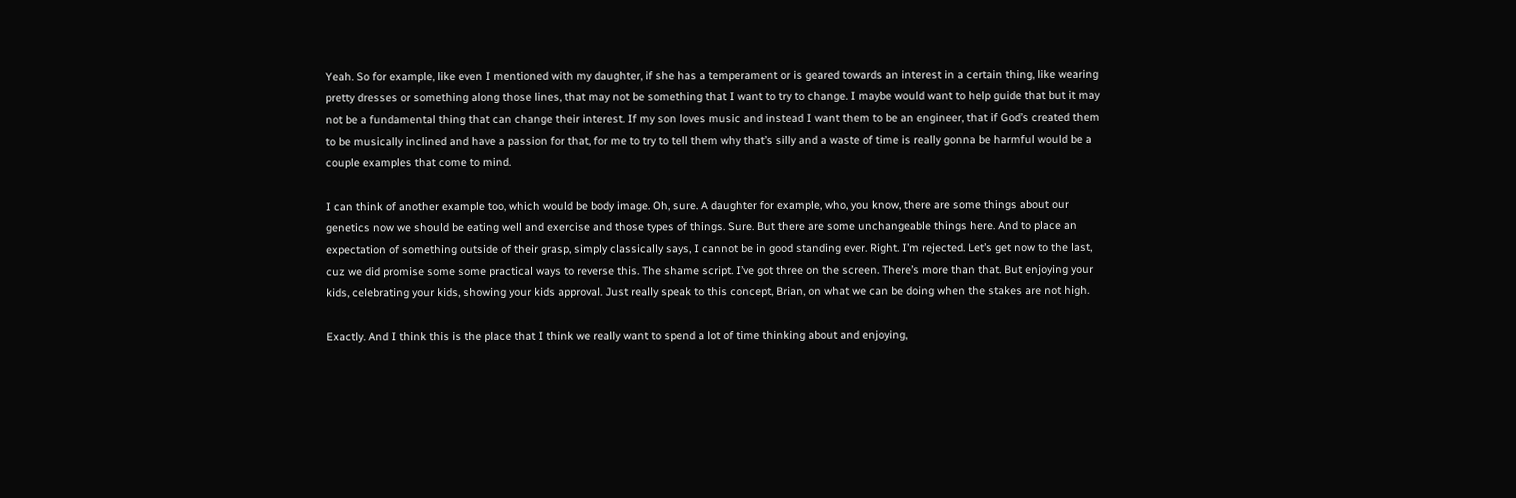Yeah. So for example, like even I mentioned with my daughter, if she has a temperament or is geared towards an interest in a certain thing, like wearing pretty dresses or something along those lines, that may not be something that I want to try to change. I maybe would want to help guide that but it may not be a fundamental thing that can change their interest. If my son loves music and instead I want them to be an engineer, that if God’s created them to be musically inclined and have a passion for that, for me to try to tell them why that’s silly and a waste of time is really gonna be harmful would be a couple examples that come to mind.

I can think of another example too, which would be body image. Oh, sure. A daughter for example, who, you know, there are some things about our genetics now we should be eating well and exercise and those types of things. Sure. But there are some unchangeable things here. And to place an expectation of something outside of their grasp, simply classically says, I cannot be in good standing ever. Right. I’m rejected. Let’s get now to the last, cuz we did promise some some practical ways to reverse this. The shame script. I’ve got three on the screen. There’s more than that. But enjoying your kids, celebrating your kids, showing your kids approval. Just really speak to this concept, Brian, on what we can be doing when the stakes are not high.

Exactly. And I think this is the place that I think we really want to spend a lot of time thinking about and enjoying,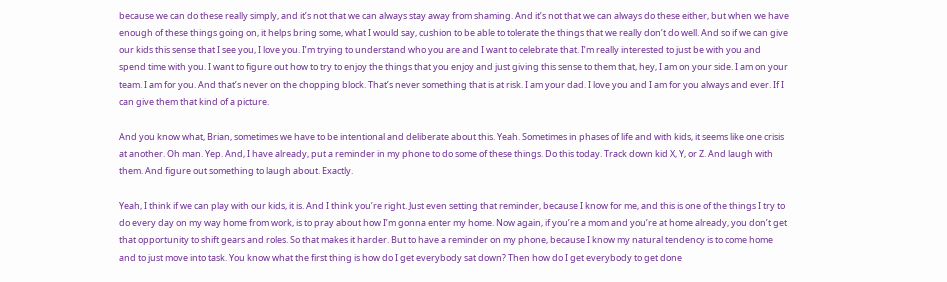because we can do these really simply, and it’s not that we can always stay away from shaming. And it’s not that we can always do these either, but when we have enough of these things going on, it helps bring some, what I would say, cushion to be able to tolerate the things that we really don’t do well. And so if we can give our kids this sense that I see you, I love you. I’m trying to understand who you are and I want to celebrate that. I’m really interested to just be with you and spend time with you. I want to figure out how to try to enjoy the things that you enjoy and just giving this sense to them that, hey, I am on your side. I am on your team. I am for you. And that’s never on the chopping block. That’s never something that is at risk. I am your dad. I love you and I am for you always and ever. If I can give them that kind of a picture.

And you know what, Brian, sometimes we have to be intentional and deliberate about this. Yeah. Sometimes in phases of life and with kids, it seems like one crisis at another. Oh man. Yep. And, I have already, put a reminder in my phone to do some of these things. Do this today. Track down kid X, Y, or Z. And laugh with them. And figure out something to laugh about. Exactly.

Yeah, I think if we can play with our kids, it is. And I think you’re right. Just even setting that reminder, because I know for me, and this is one of the things I try to do every day on my way home from work, is to pray about how I’m gonna enter my home. Now again, if you’re a mom and you’re at home already, you don’t get that opportunity to shift gears and roles. So that makes it harder. But to have a reminder on my phone, because I know my natural tendency is to come home and to just move into task. You know what the first thing is how do I get everybody sat down? Then how do I get everybody to get done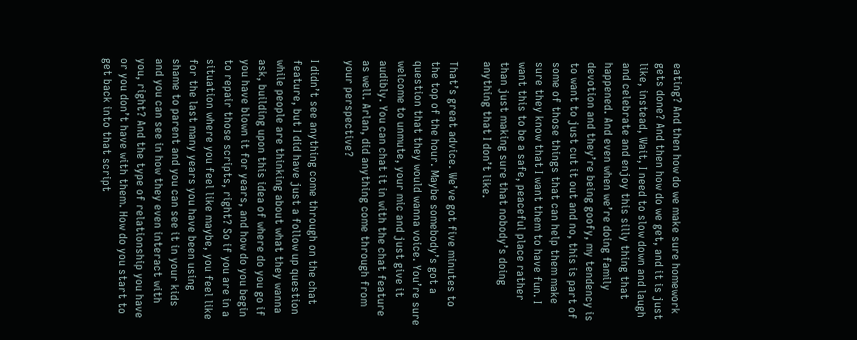eating? And then how do we make sure homework gets done? And then how do we get, and it is just like, instead, Wait, I need to slow down and laugh and celebrate and enjoy this silly thing that happened. And even when we’re doing family devotion and they’re being goofy, my tendency is to want to just cut it out and no, this is part of some of those things that can help them make sure they know that I want them to have fun. I want this to be a safe, peaceful place rather than just making sure that nobody’s doing anything that I don’t like.

That’s great advice. We’ve got five minutes to the top of the hour. Maybe somebody’s got a question that they would wanna voice. You’re sure welcome to unmute, your mic and just give it audibly. You can chat it in with the chat feature as well. Arlan, did anything come through from your perspective?

I didn’t see anything come through on the chat feature, but I did have just a follow up question while people are thinking about what they wanna ask, building upon this idea of where do you go if you have blown it for years, and how do you begin to repair those scripts, right? So if you are in a situation where you feel like maybe, you feel like for the last many years you have been using shame to parent and you can see it in your kids and you can see in how they even interact with you, right? And the type of relationship you have or you don’t have with them. How do you start to get back into that script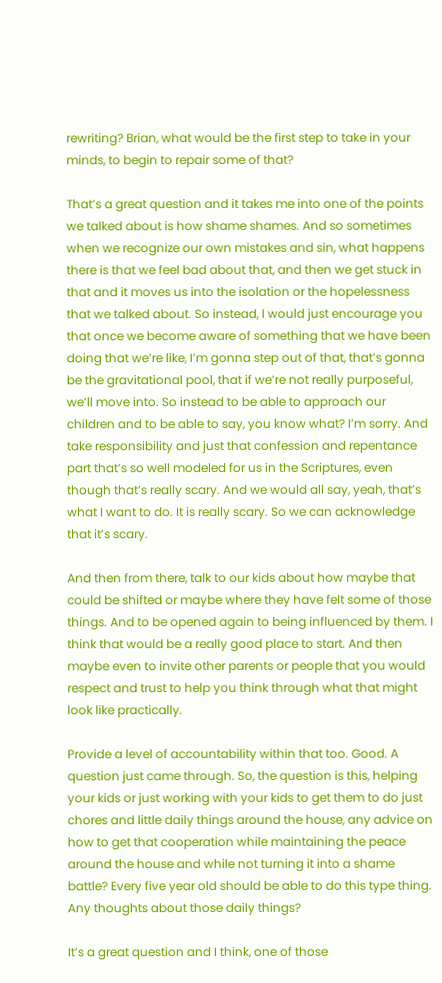rewriting? Brian, what would be the first step to take in your minds, to begin to repair some of that?

That’s a great question and it takes me into one of the points we talked about is how shame shames. And so sometimes when we recognize our own mistakes and sin, what happens there is that we feel bad about that, and then we get stuck in that and it moves us into the isolation or the hopelessness that we talked about. So instead, I would just encourage you that once we become aware of something that we have been doing that we’re like, I’m gonna step out of that, that’s gonna be the gravitational pool, that if we’re not really purposeful, we’ll move into. So instead to be able to approach our children and to be able to say, you know what? I’m sorry. And take responsibility and just that confession and repentance part that’s so well modeled for us in the Scriptures, even though that’s really scary. And we would all say, yeah, that’s what I want to do. It is really scary. So we can acknowledge that it’s scary.

And then from there, talk to our kids about how maybe that could be shifted or maybe where they have felt some of those things. And to be opened again to being influenced by them. I think that would be a really good place to start. And then maybe even to invite other parents or people that you would respect and trust to help you think through what that might look like practically.

Provide a level of accountability within that too. Good. A question just came through. So, the question is this, helping your kids or just working with your kids to get them to do just chores and little daily things around the house, any advice on how to get that cooperation while maintaining the peace around the house and while not turning it into a shame battle? Every five year old should be able to do this type thing. Any thoughts about those daily things?

It’s a great question and I think, one of those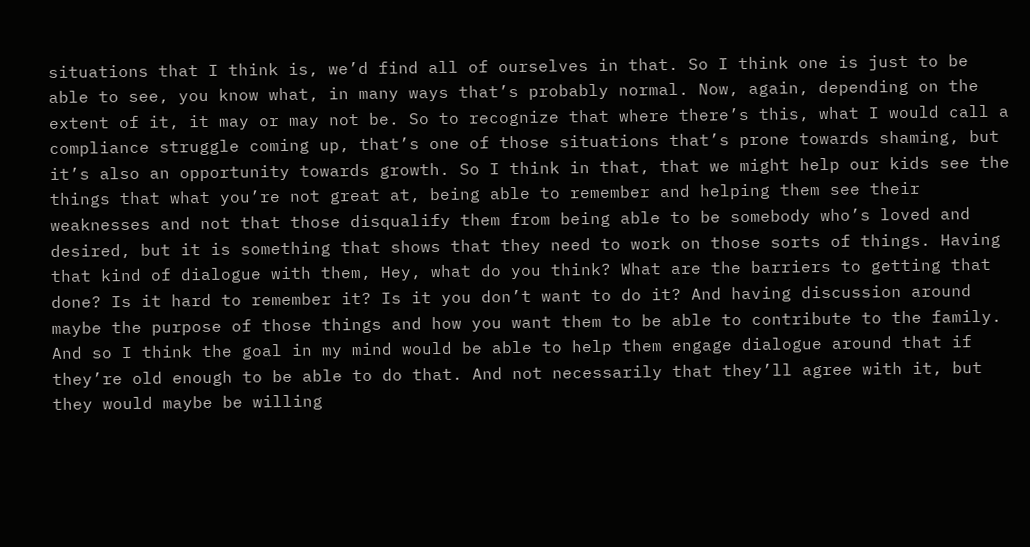situations that I think is, we’d find all of ourselves in that. So I think one is just to be able to see, you know what, in many ways that’s probably normal. Now, again, depending on the extent of it, it may or may not be. So to recognize that where there’s this, what I would call a compliance struggle coming up, that’s one of those situations that’s prone towards shaming, but it’s also an opportunity towards growth. So I think in that, that we might help our kids see the things that what you’re not great at, being able to remember and helping them see their weaknesses and not that those disqualify them from being able to be somebody who’s loved and desired, but it is something that shows that they need to work on those sorts of things. Having that kind of dialogue with them, Hey, what do you think? What are the barriers to getting that done? Is it hard to remember it? Is it you don’t want to do it? And having discussion around maybe the purpose of those things and how you want them to be able to contribute to the family. And so I think the goal in my mind would be able to help them engage dialogue around that if they’re old enough to be able to do that. And not necessarily that they’ll agree with it, but they would maybe be willing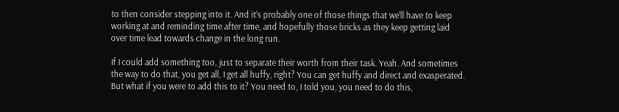to then consider stepping into it. And it’s probably one of those things that we’ll have to keep working at and reminding time after time, and hopefully those bricks as they keep getting laid over time lead towards change in the long run.

If I could add something too, just to separate their worth from their task. Yeah. And sometimes the way to do that, you get all, I get all huffy, right? You can get huffy and direct and exasperated. But what if you were to add this to it? You need to, I told you, you need to do this,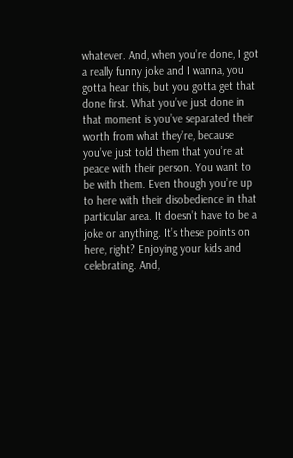whatever. And, when you’re done, I got a really funny joke and I wanna, you gotta hear this, but you gotta get that done first. What you’ve just done in that moment is you’ve separated their worth from what they’re, because you’ve just told them that you’re at peace with their person. You want to be with them. Even though you’re up to here with their disobedience in that particular area. It doesn’t have to be a joke or anything. It’s these points on here, right? Enjoying your kids and celebrating. And,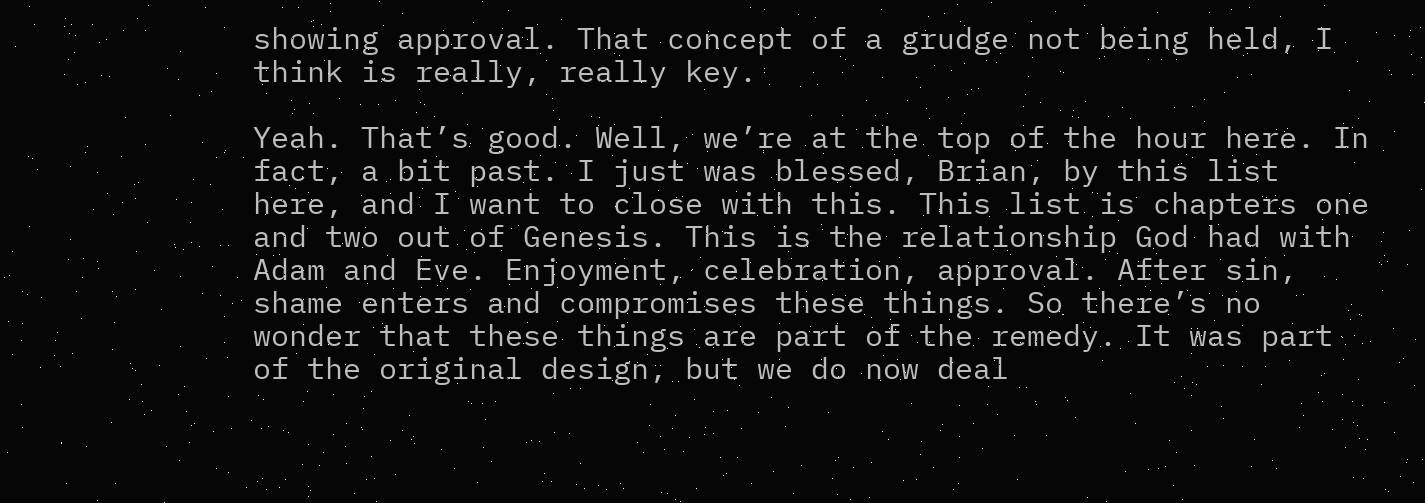showing approval. That concept of a grudge not being held, I think is really, really key.

Yeah. That’s good. Well, we’re at the top of the hour here. In fact, a bit past. I just was blessed, Brian, by this list here, and I want to close with this. This list is chapters one and two out of Genesis. This is the relationship God had with Adam and Eve. Enjoyment, celebration, approval. After sin, shame enters and compromises these things. So there’s no wonder that these things are part of the remedy. It was part of the original design, but we do now deal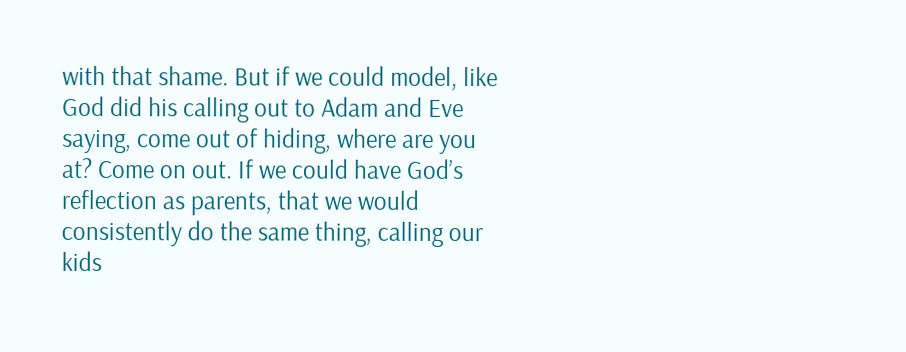with that shame. But if we could model, like God did his calling out to Adam and Eve saying, come out of hiding, where are you at? Come on out. If we could have God’s reflection as parents, that we would consistently do the same thing, calling our kids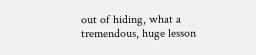out of hiding, what a tremendous, huge lesson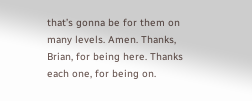that’s gonna be for them on many levels. Amen. Thanks, Brian, for being here. Thanks each one, for being on.